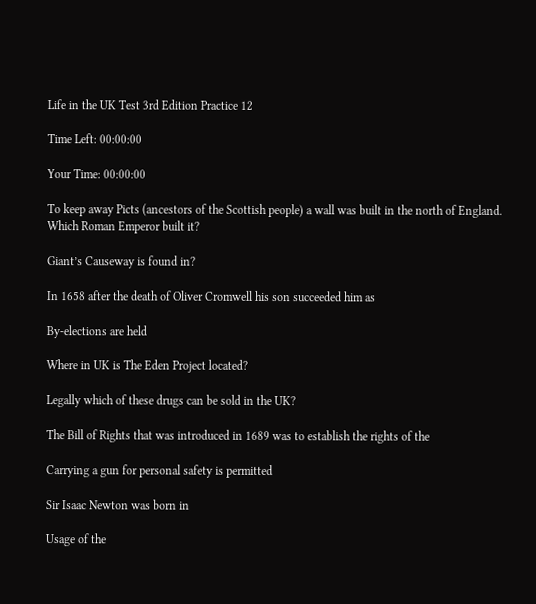Life in the UK Test 3rd Edition Practice 12

Time Left: 00:00:00

Your Time: 00:00:00

To keep away Picts (ancestors of the Scottish people) a wall was built in the north of England. Which Roman Emperor built it?

Giant’s Causeway is found in?

In 1658 after the death of Oliver Cromwell his son succeeded him as

By-elections are held

Where in UK is The Eden Project located?

Legally which of these drugs can be sold in the UK?

The Bill of Rights that was introduced in 1689 was to establish the rights of the

Carrying a gun for personal safety is permitted

Sir Isaac Newton was born in

Usage of the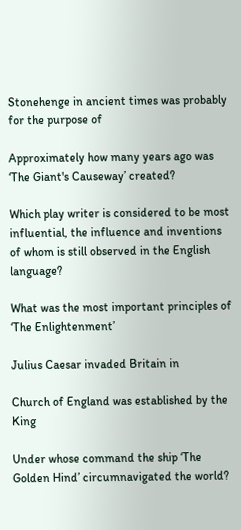Stonehenge in ancient times was probably for the purpose of

Approximately how many years ago was ‘The Giant's Causeway’ created?

Which play writer is considered to be most influential, the influence and inventions of whom is still observed in the English language?

What was the most important principles of ‘The Enlightenment’

Julius Caesar invaded Britain in

Church of England was established by the King

Under whose command the ship ‘The Golden Hind’ circumnavigated the world?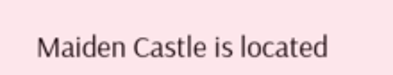Maiden Castle is located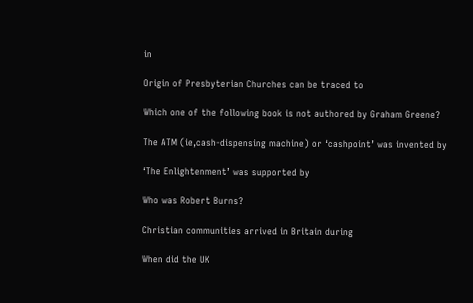in

Origin of Presbyterian Churches can be traced to

Which one of the following book is not authored by Graham Greene?

The ATM (ie,cash-dispensing machine) or ‘cashpoint’ was invented by

‘The Enlightenment’ was supported by

Who was Robert Burns?

Christian communities arrived in Britain during

When did the UK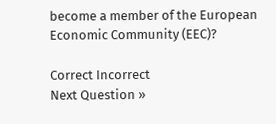become a member of the European Economic Community (EEC)?

Correct Incorrect
Next Question »